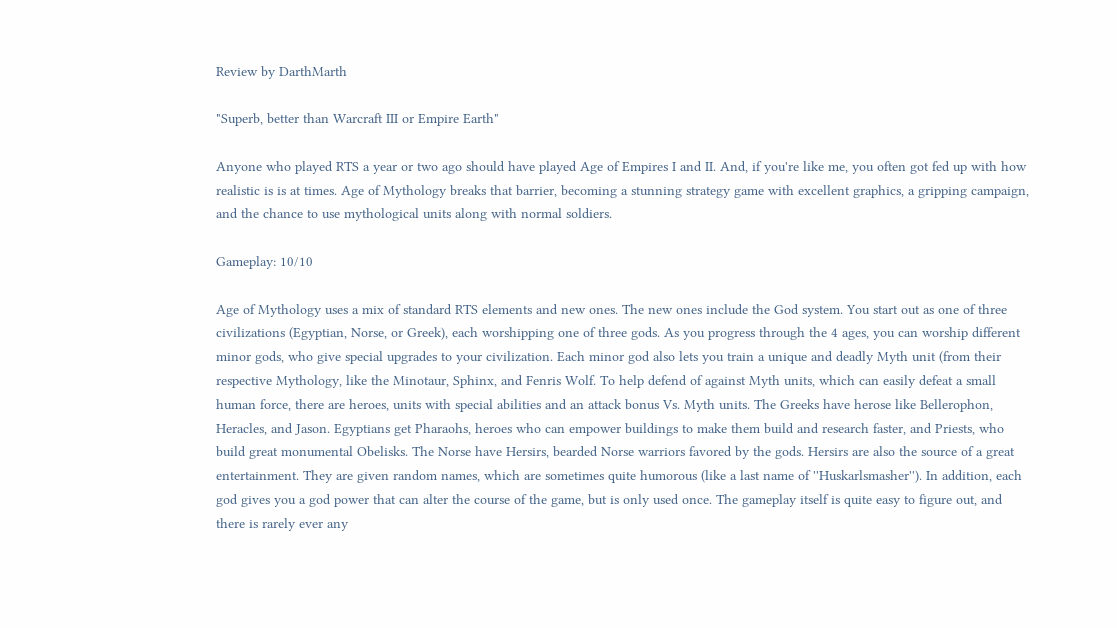Review by DarthMarth

"Superb, better than Warcraft III or Empire Earth"

Anyone who played RTS a year or two ago should have played Age of Empires I and II. And, if you're like me, you often got fed up with how realistic is is at times. Age of Mythology breaks that barrier, becoming a stunning strategy game with excellent graphics, a gripping campaign, and the chance to use mythological units along with normal soldiers.

Gameplay: 10/10

Age of Mythology uses a mix of standard RTS elements and new ones. The new ones include the God system. You start out as one of three civilizations (Egyptian, Norse, or Greek), each worshipping one of three gods. As you progress through the 4 ages, you can worship different minor gods, who give special upgrades to your civilization. Each minor god also lets you train a unique and deadly Myth unit (from their respective Mythology, like the Minotaur, Sphinx, and Fenris Wolf. To help defend of against Myth units, which can easily defeat a small human force, there are heroes, units with special abilities and an attack bonus Vs. Myth units. The Greeks have herose like Bellerophon, Heracles, and Jason. Egyptians get Pharaohs, heroes who can empower buildings to make them build and research faster, and Priests, who build great monumental Obelisks. The Norse have Hersirs, bearded Norse warriors favored by the gods. Hersirs are also the source of a great entertainment. They are given random names, which are sometimes quite humorous (like a last name of ''Huskarlsmasher''). In addition, each god gives you a god power that can alter the course of the game, but is only used once. The gameplay itself is quite easy to figure out, and there is rarely ever any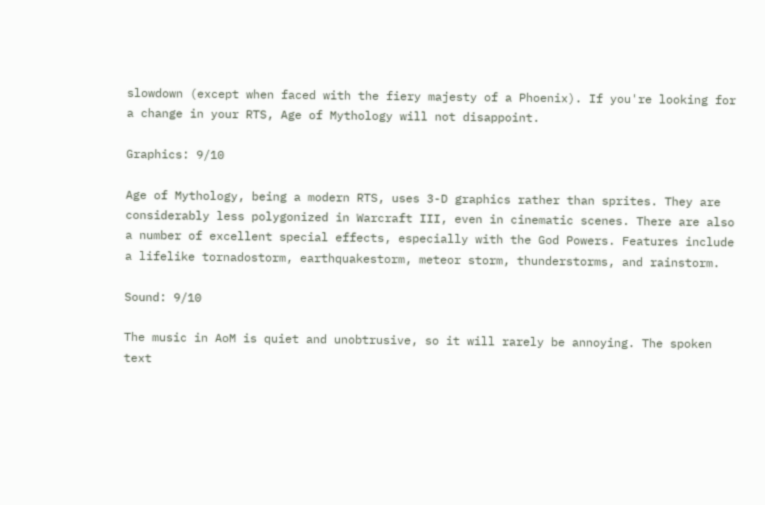slowdown (except when faced with the fiery majesty of a Phoenix). If you're looking for a change in your RTS, Age of Mythology will not disappoint.

Graphics: 9/10

Age of Mythology, being a modern RTS, uses 3-D graphics rather than sprites. They are considerably less polygonized in Warcraft III, even in cinematic scenes. There are also a number of excellent special effects, especially with the God Powers. Features include a lifelike tornadostorm, earthquakestorm, meteor storm, thunderstorms, and rainstorm.

Sound: 9/10

The music in AoM is quiet and unobtrusive, so it will rarely be annoying. The spoken text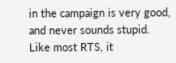in the campaign is very good, and never sounds stupid. Like most RTS, it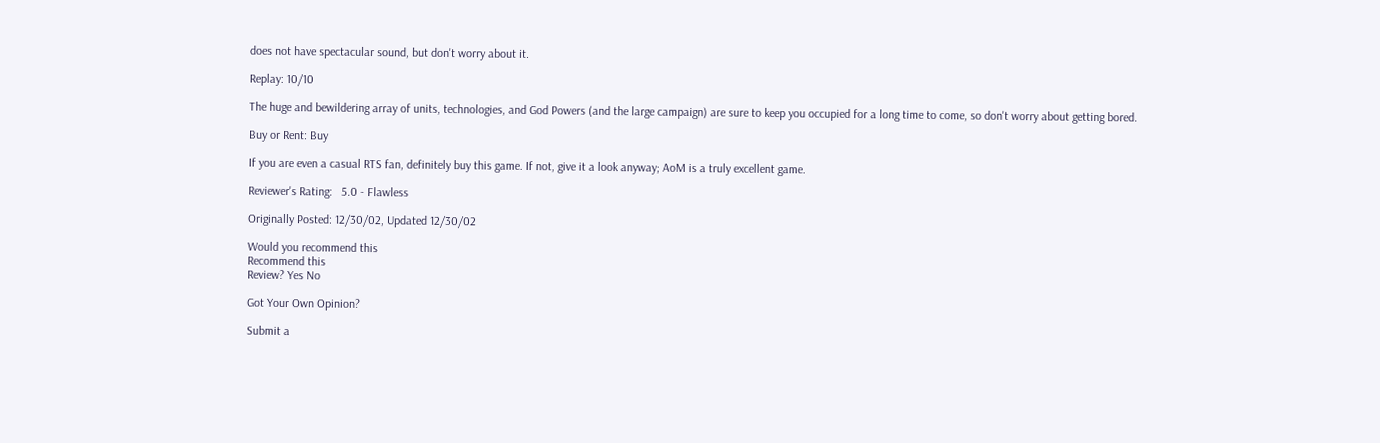does not have spectacular sound, but don't worry about it.

Replay: 10/10

The huge and bewildering array of units, technologies, and God Powers (and the large campaign) are sure to keep you occupied for a long time to come, so don't worry about getting bored.

Buy or Rent: Buy

If you are even a casual RTS fan, definitely buy this game. If not, give it a look anyway; AoM is a truly excellent game.

Reviewer's Rating:   5.0 - Flawless

Originally Posted: 12/30/02, Updated 12/30/02

Would you recommend this
Recommend this
Review? Yes No

Got Your Own Opinion?

Submit a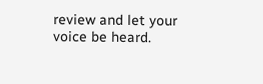review and let your voice be heard.